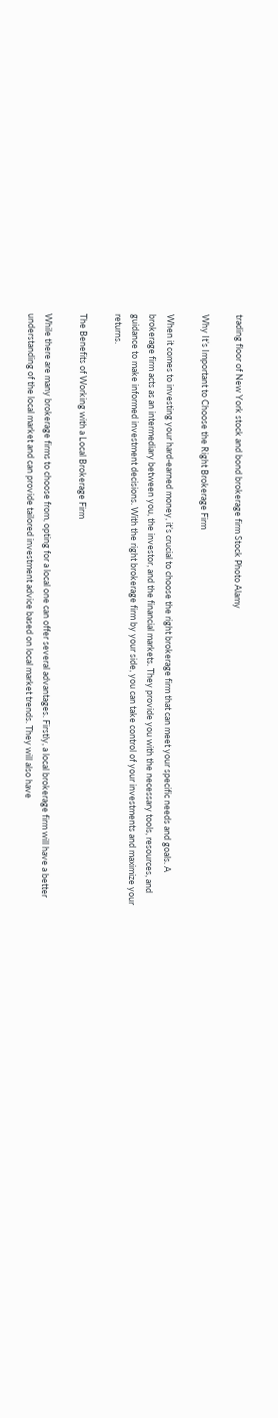trading floor of New York stock and bond brokerage firm Stock Photo Alamy

Why It’s Important to Choose the Right Brokerage Firm

When it comes to investing your hard-earned money, it’s crucial to choose the right brokerage firm that can meet your specific needs and goals. A brokerage firm acts as an intermediary between you, the investor, and the financial markets. They provide you with the necessary tools, resources, and guidance to make informed investment decisions. With the right brokerage firm by your side, you can take control of your investments and maximize your returns.

The Benefits of Working with a Local Brokerage Firm

While there are many brokerage firms to choose from, opting for a local one can offer several advantages. Firstly, a local brokerage firm will have a better understanding of the local market and can provide tailored investment advice based on local market trends. They will also have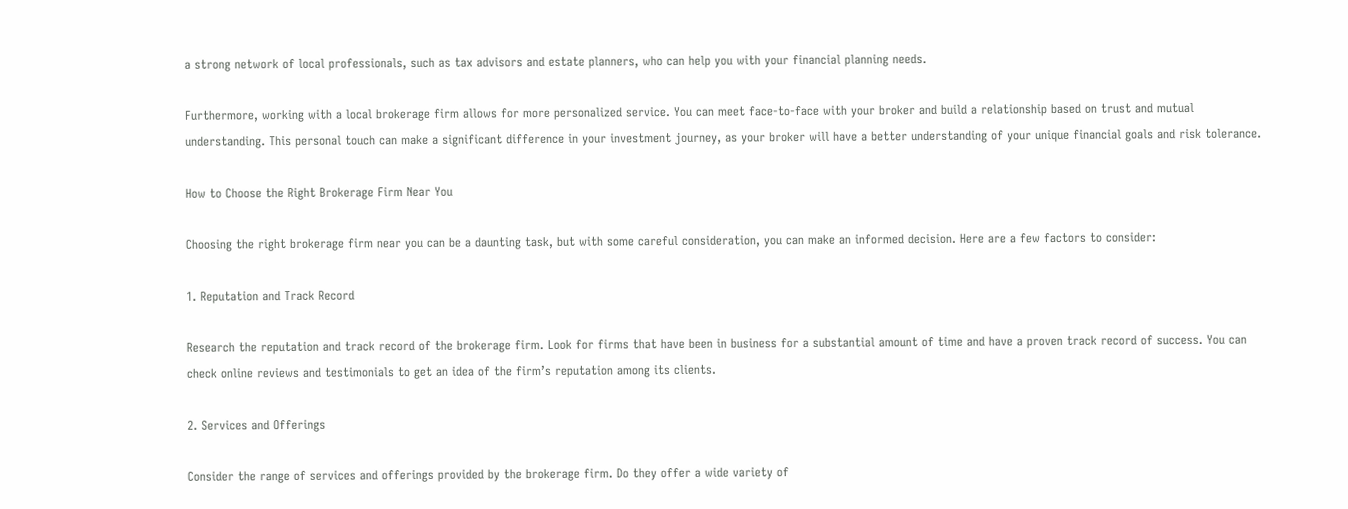a strong network of local professionals, such as tax advisors and estate planners, who can help you with your financial planning needs.

Furthermore, working with a local brokerage firm allows for more personalized service. You can meet face-to-face with your broker and build a relationship based on trust and mutual understanding. This personal touch can make a significant difference in your investment journey, as your broker will have a better understanding of your unique financial goals and risk tolerance.

How to Choose the Right Brokerage Firm Near You

Choosing the right brokerage firm near you can be a daunting task, but with some careful consideration, you can make an informed decision. Here are a few factors to consider:

1. Reputation and Track Record

Research the reputation and track record of the brokerage firm. Look for firms that have been in business for a substantial amount of time and have a proven track record of success. You can check online reviews and testimonials to get an idea of the firm’s reputation among its clients.

2. Services and Offerings

Consider the range of services and offerings provided by the brokerage firm. Do they offer a wide variety of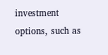investment options, such as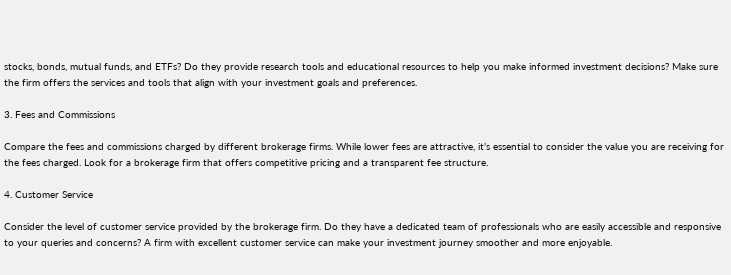stocks, bonds, mutual funds, and ETFs? Do they provide research tools and educational resources to help you make informed investment decisions? Make sure the firm offers the services and tools that align with your investment goals and preferences.

3. Fees and Commissions

Compare the fees and commissions charged by different brokerage firms. While lower fees are attractive, it’s essential to consider the value you are receiving for the fees charged. Look for a brokerage firm that offers competitive pricing and a transparent fee structure.

4. Customer Service

Consider the level of customer service provided by the brokerage firm. Do they have a dedicated team of professionals who are easily accessible and responsive to your queries and concerns? A firm with excellent customer service can make your investment journey smoother and more enjoyable.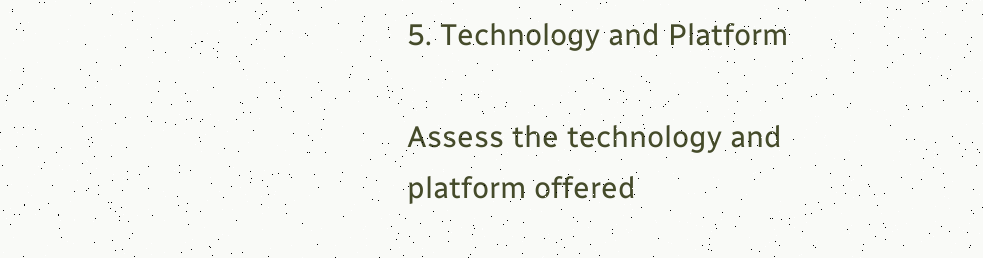5. Technology and Platform

Assess the technology and platform offered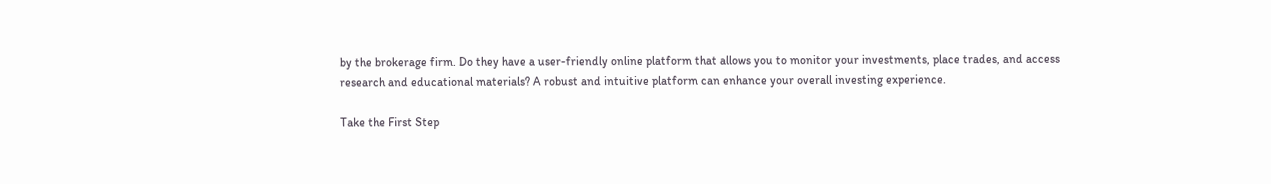by the brokerage firm. Do they have a user-friendly online platform that allows you to monitor your investments, place trades, and access research and educational materials? A robust and intuitive platform can enhance your overall investing experience.

Take the First Step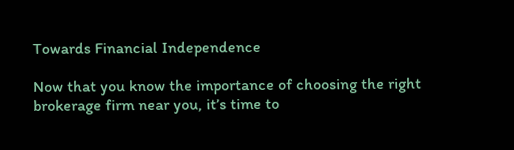Towards Financial Independence

Now that you know the importance of choosing the right brokerage firm near you, it’s time to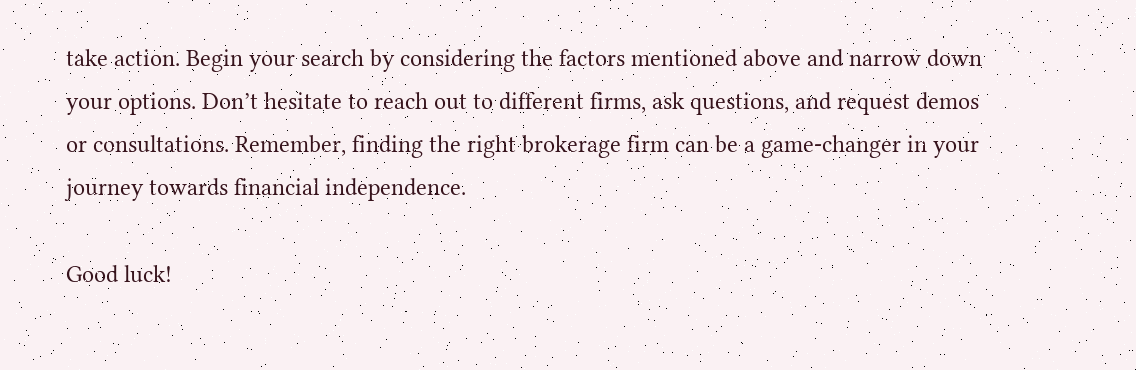take action. Begin your search by considering the factors mentioned above and narrow down your options. Don’t hesitate to reach out to different firms, ask questions, and request demos or consultations. Remember, finding the right brokerage firm can be a game-changer in your journey towards financial independence.

Good luck!